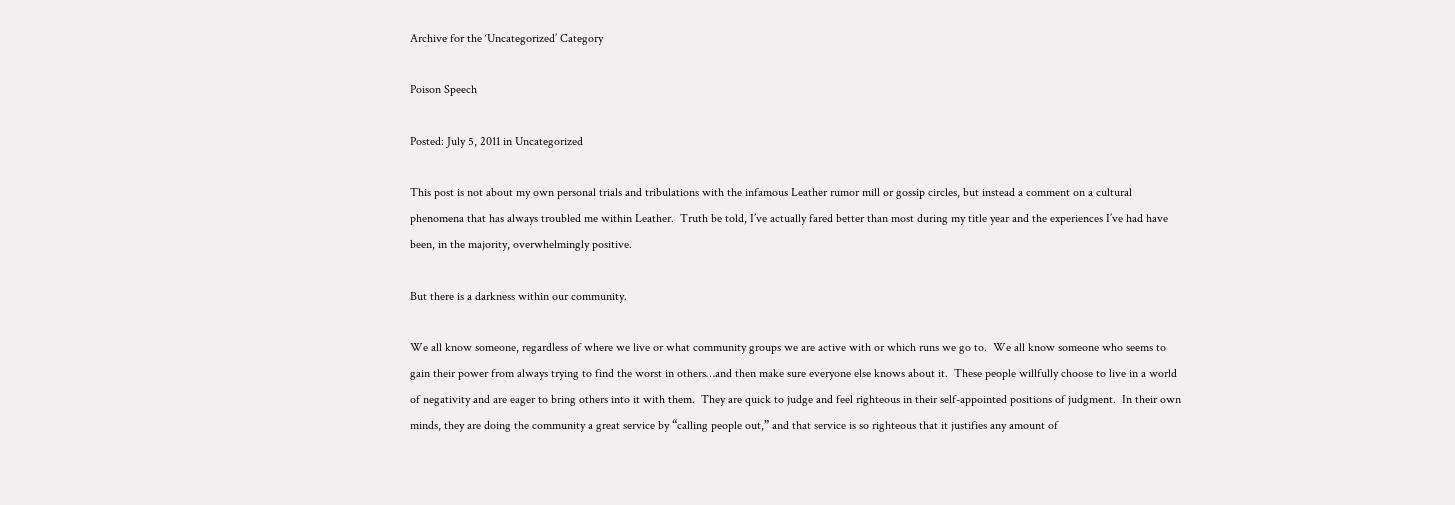Archive for the ‘Uncategorized’ Category

Poison Speech

Posted: July 5, 2011 in Uncategorized

This post is not about my own personal trials and tribulations with the infamous Leather rumor mill or gossip circles, but instead a comment on a cultural phenomena that has always troubled me within Leather.  Truth be told, I’ve actually fared better than most during my title year and the experiences I’ve had have been, in the majority, overwhelmingly positive.

But there is a darkness within our community.

We all know someone, regardless of where we live or what community groups we are active with or which runs we go to.  We all know someone who seems to gain their power from always trying to find the worst in others…and then make sure everyone else knows about it.  These people willfully choose to live in a world of negativity and are eager to bring others into it with them.  They are quick to judge and feel righteous in their self-appointed positions of judgment.  In their own minds, they are doing the community a great service by “calling people out,” and that service is so righteous that it justifies any amount of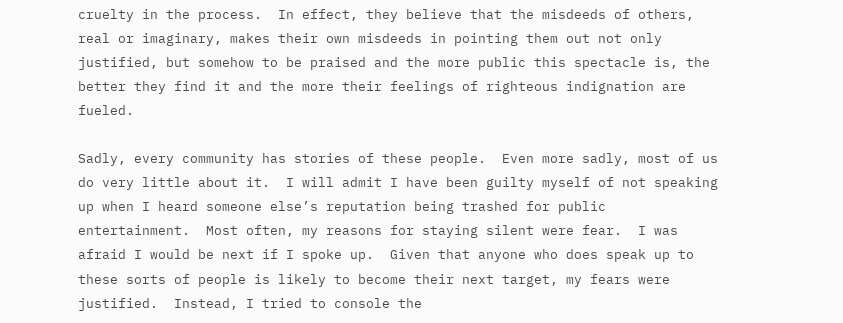cruelty in the process.  In effect, they believe that the misdeeds of others, real or imaginary, makes their own misdeeds in pointing them out not only justified, but somehow to be praised and the more public this spectacle is, the better they find it and the more their feelings of righteous indignation are fueled.

Sadly, every community has stories of these people.  Even more sadly, most of us do very little about it.  I will admit I have been guilty myself of not speaking up when I heard someone else’s reputation being trashed for public entertainment.  Most often, my reasons for staying silent were fear.  I was afraid I would be next if I spoke up.  Given that anyone who does speak up to these sorts of people is likely to become their next target, my fears were justified.  Instead, I tried to console the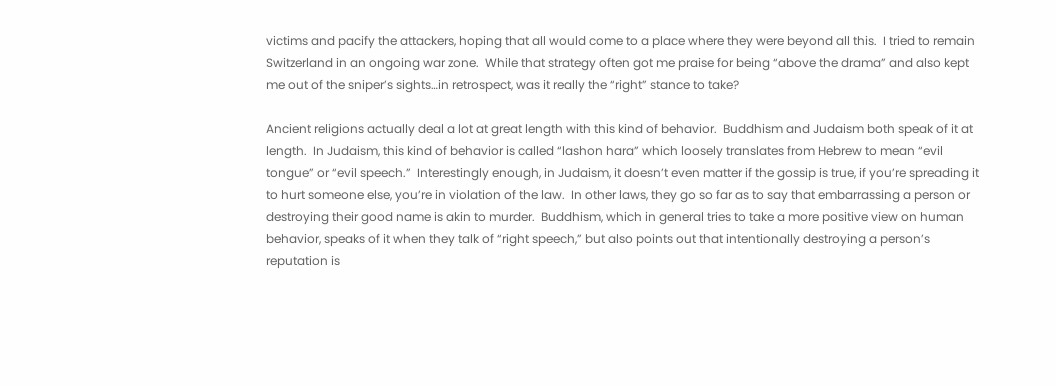victims and pacify the attackers, hoping that all would come to a place where they were beyond all this.  I tried to remain Switzerland in an ongoing war zone.  While that strategy often got me praise for being “above the drama” and also kept me out of the sniper’s sights…in retrospect, was it really the “right” stance to take?

Ancient religions actually deal a lot at great length with this kind of behavior.  Buddhism and Judaism both speak of it at length.  In Judaism, this kind of behavior is called “lashon hara” which loosely translates from Hebrew to mean “evil tongue” or “evil speech.”  Interestingly enough, in Judaism, it doesn’t even matter if the gossip is true, if you’re spreading it to hurt someone else, you’re in violation of the law.  In other laws, they go so far as to say that embarrassing a person or destroying their good name is akin to murder.  Buddhism, which in general tries to take a more positive view on human behavior, speaks of it when they talk of “right speech,” but also points out that intentionally destroying a person’s reputation is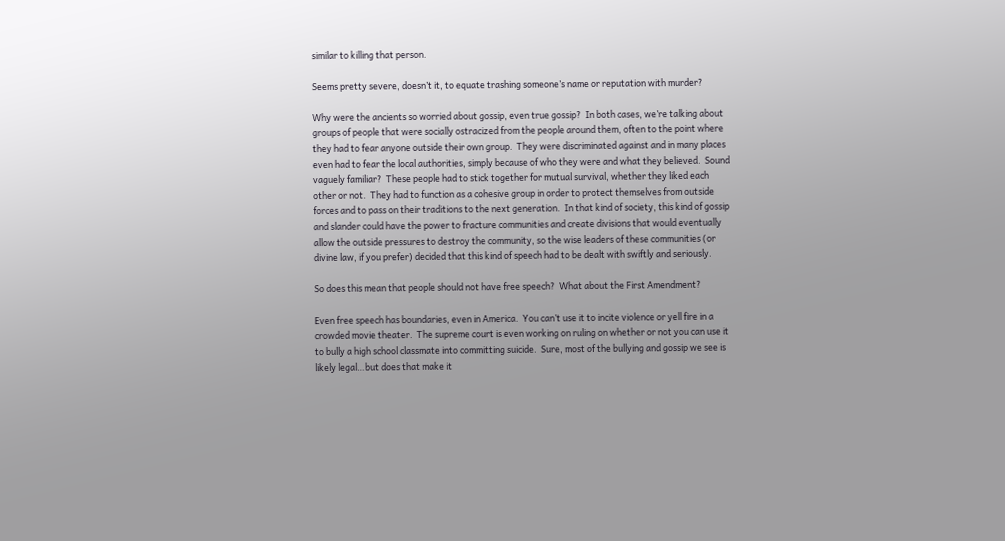similar to killing that person.

Seems pretty severe, doesn’t it, to equate trashing someone’s name or reputation with murder?

Why were the ancients so worried about gossip, even true gossip?  In both cases, we’re talking about groups of people that were socially ostracized from the people around them, often to the point where they had to fear anyone outside their own group.  They were discriminated against and in many places even had to fear the local authorities, simply because of who they were and what they believed.  Sound vaguely familiar?  These people had to stick together for mutual survival, whether they liked each other or not.  They had to function as a cohesive group in order to protect themselves from outside forces and to pass on their traditions to the next generation.  In that kind of society, this kind of gossip and slander could have the power to fracture communities and create divisions that would eventually allow the outside pressures to destroy the community, so the wise leaders of these communities (or divine law, if you prefer) decided that this kind of speech had to be dealt with swiftly and seriously.

So does this mean that people should not have free speech?  What about the First Amendment?

Even free speech has boundaries, even in America.  You can’t use it to incite violence or yell fire in a crowded movie theater.  The supreme court is even working on ruling on whether or not you can use it to bully a high school classmate into committing suicide.  Sure, most of the bullying and gossip we see is likely legal…but does that make it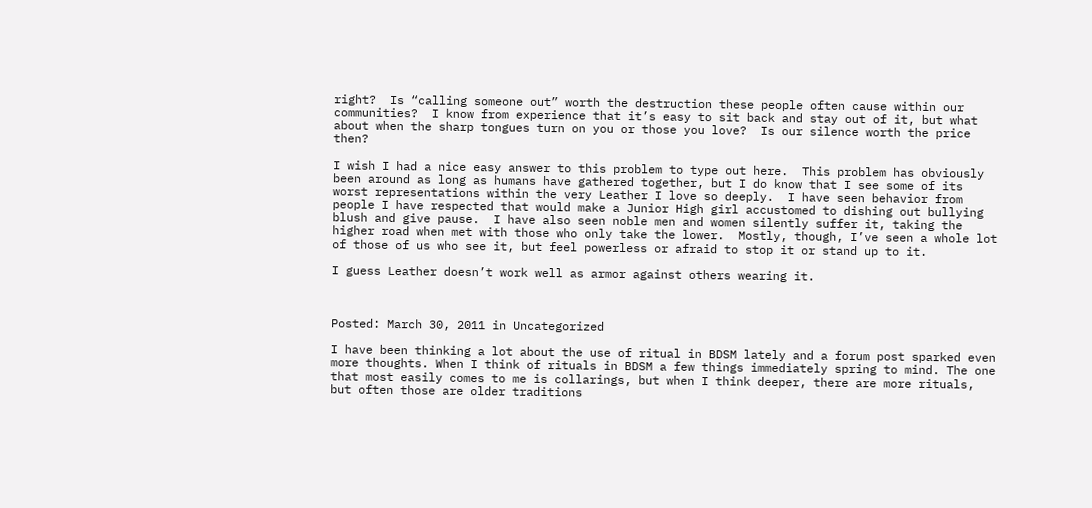right?  Is “calling someone out” worth the destruction these people often cause within our communities?  I know from experience that it’s easy to sit back and stay out of it, but what about when the sharp tongues turn on you or those you love?  Is our silence worth the price then?

I wish I had a nice easy answer to this problem to type out here.  This problem has obviously been around as long as humans have gathered together, but I do know that I see some of its worst representations within the very Leather I love so deeply.  I have seen behavior from people I have respected that would make a Junior High girl accustomed to dishing out bullying blush and give pause.  I have also seen noble men and women silently suffer it, taking the higher road when met with those who only take the lower.  Mostly, though, I’ve seen a whole lot of those of us who see it, but feel powerless or afraid to stop it or stand up to it.

I guess Leather doesn’t work well as armor against others wearing it.



Posted: March 30, 2011 in Uncategorized

I have been thinking a lot about the use of ritual in BDSM lately and a forum post sparked even more thoughts. When I think of rituals in BDSM a few things immediately spring to mind. The one that most easily comes to me is collarings, but when I think deeper, there are more rituals, but often those are older traditions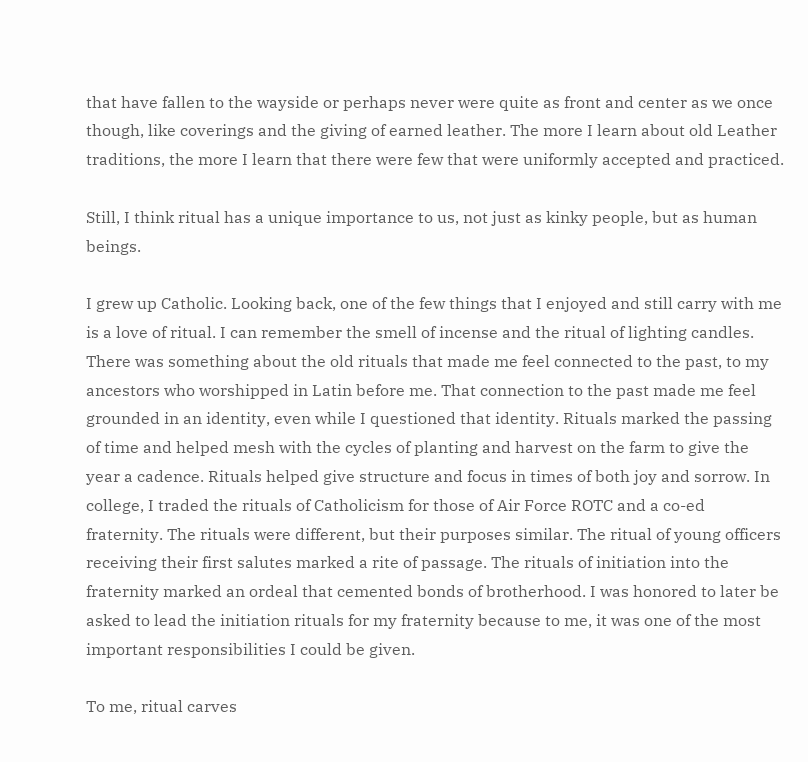that have fallen to the wayside or perhaps never were quite as front and center as we once though, like coverings and the giving of earned leather. The more I learn about old Leather traditions, the more I learn that there were few that were uniformly accepted and practiced.

Still, I think ritual has a unique importance to us, not just as kinky people, but as human beings.

I grew up Catholic. Looking back, one of the few things that I enjoyed and still carry with me is a love of ritual. I can remember the smell of incense and the ritual of lighting candles. There was something about the old rituals that made me feel connected to the past, to my ancestors who worshipped in Latin before me. That connection to the past made me feel grounded in an identity, even while I questioned that identity. Rituals marked the passing of time and helped mesh with the cycles of planting and harvest on the farm to give the year a cadence. Rituals helped give structure and focus in times of both joy and sorrow. In college, I traded the rituals of Catholicism for those of Air Force ROTC and a co-ed fraternity. The rituals were different, but their purposes similar. The ritual of young officers receiving their first salutes marked a rite of passage. The rituals of initiation into the fraternity marked an ordeal that cemented bonds of brotherhood. I was honored to later be asked to lead the initiation rituals for my fraternity because to me, it was one of the most important responsibilities I could be given.

To me, ritual carves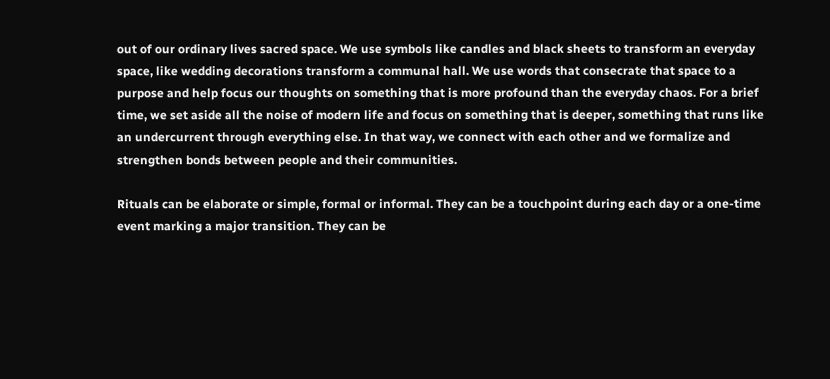out of our ordinary lives sacred space. We use symbols like candles and black sheets to transform an everyday space, like wedding decorations transform a communal hall. We use words that consecrate that space to a purpose and help focus our thoughts on something that is more profound than the everyday chaos. For a brief time, we set aside all the noise of modern life and focus on something that is deeper, something that runs like an undercurrent through everything else. In that way, we connect with each other and we formalize and strengthen bonds between people and their communities.

Rituals can be elaborate or simple, formal or informal. They can be a touchpoint during each day or a one-time event marking a major transition. They can be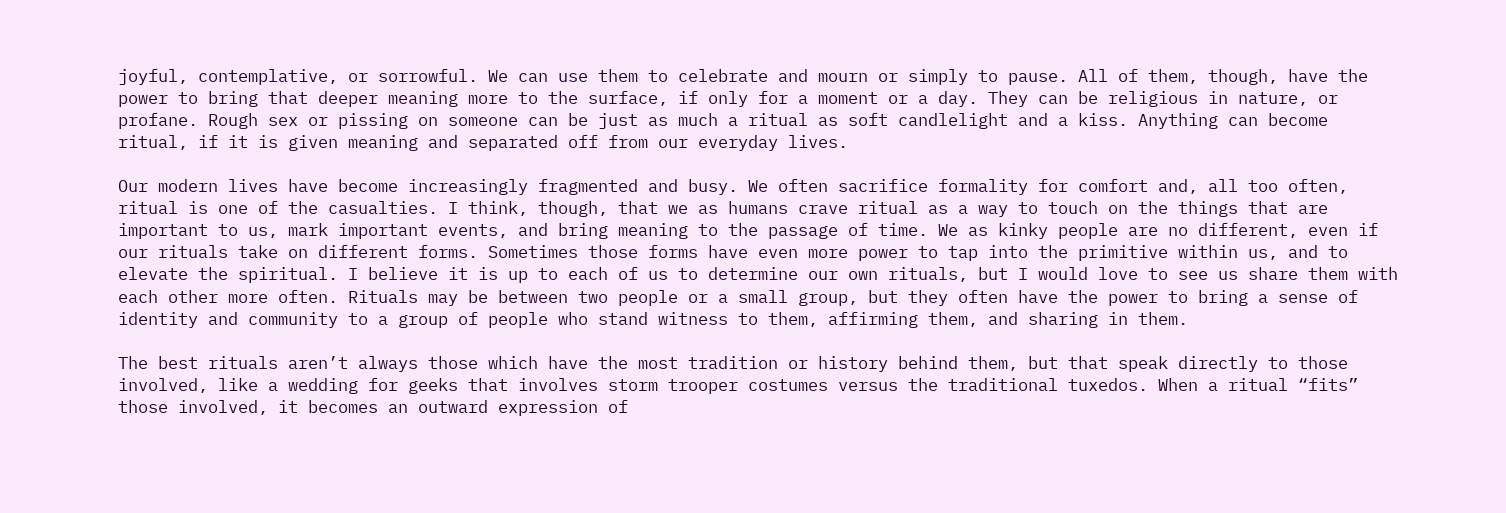joyful, contemplative, or sorrowful. We can use them to celebrate and mourn or simply to pause. All of them, though, have the power to bring that deeper meaning more to the surface, if only for a moment or a day. They can be religious in nature, or profane. Rough sex or pissing on someone can be just as much a ritual as soft candlelight and a kiss. Anything can become ritual, if it is given meaning and separated off from our everyday lives.

Our modern lives have become increasingly fragmented and busy. We often sacrifice formality for comfort and, all too often, ritual is one of the casualties. I think, though, that we as humans crave ritual as a way to touch on the things that are important to us, mark important events, and bring meaning to the passage of time. We as kinky people are no different, even if our rituals take on different forms. Sometimes those forms have even more power to tap into the primitive within us, and to elevate the spiritual. I believe it is up to each of us to determine our own rituals, but I would love to see us share them with each other more often. Rituals may be between two people or a small group, but they often have the power to bring a sense of identity and community to a group of people who stand witness to them, affirming them, and sharing in them.

The best rituals aren’t always those which have the most tradition or history behind them, but that speak directly to those involved, like a wedding for geeks that involves storm trooper costumes versus the traditional tuxedos. When a ritual “fits” those involved, it becomes an outward expression of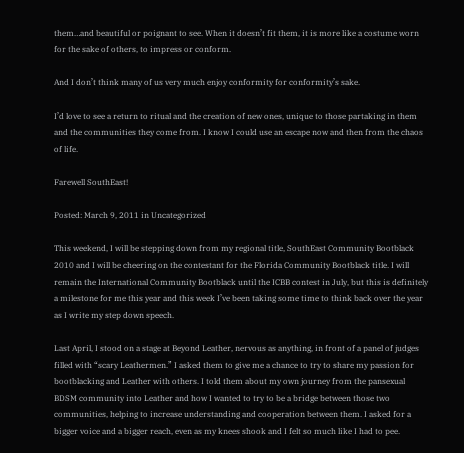them…and beautiful or poignant to see. When it doesn’t fit them, it is more like a costume worn for the sake of others, to impress or conform.

And I don’t think many of us very much enjoy conformity for conformity’s sake.

I’d love to see a return to ritual and the creation of new ones, unique to those partaking in them and the communities they come from. I know I could use an escape now and then from the chaos of life.

Farewell SouthEast!

Posted: March 9, 2011 in Uncategorized

This weekend, I will be stepping down from my regional title, SouthEast Community Bootblack 2010 and I will be cheering on the contestant for the Florida Community Bootblack title. I will remain the International Community Bootblack until the ICBB contest in July, but this is definitely a milestone for me this year and this week I’ve been taking some time to think back over the year as I write my step down speech.

Last April, I stood on a stage at Beyond Leather, nervous as anything, in front of a panel of judges filled with “scary Leathermen.” I asked them to give me a chance to try to share my passion for bootblacking and Leather with others. I told them about my own journey from the pansexual BDSM community into Leather and how I wanted to try to be a bridge between those two communities, helping to increase understanding and cooperation between them. I asked for a bigger voice and a bigger reach, even as my knees shook and I felt so much like I had to pee.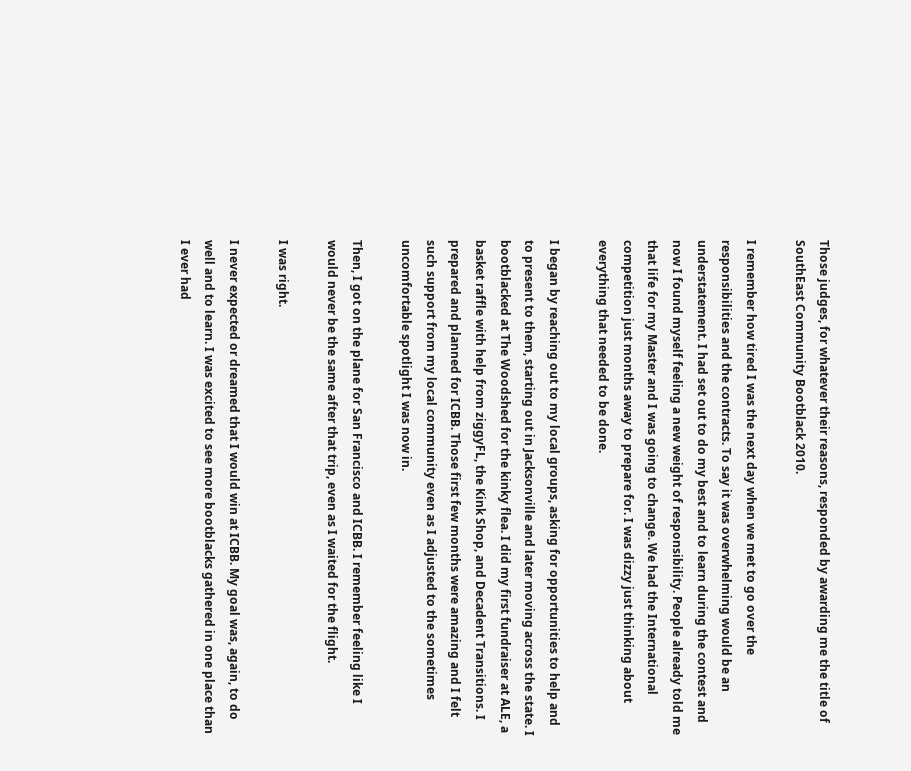Those judges, for whatever their reasons, responded by awarding me the title of SouthEast Community Bootblack 2010.

I remember how tired I was the next day when we met to go over the responsibilities and the contracts. To say it was overwhelming would be an understatement. I had set out to do my best and to learn during the contest and now I found myself feeling a new weight of responsibility. People already told me that life for my Master and I was going to change. We had the International competition just months away to prepare for. I was dizzy just thinking about everything that needed to be done.

I began by reaching out to my local groups, asking for opportunities to help and to present to them, starting out in Jacksonville and later moving across the state. I bootblacked at The Woodshed for the kinky flea. I did my first fundraiser at ALE, a basket raffle with help from ziggyFL, the Kink Shop, and Decadent Transitions. I prepared and planned for ICBB. Those first few months were amazing and I felt such support from my local community even as I adjusted to the sometimes uncomfortable spotlight I was now in.

Then, I got on the plane for San Francisco and ICBB. I remember feeling like I would never be the same after that trip, even as I waited for the flight.

I was right.

I never expected or dreamed that I would win at ICBB. My goal was, again, to do well and to learn. I was excited to see more bootblacks gathered in one place than I ever had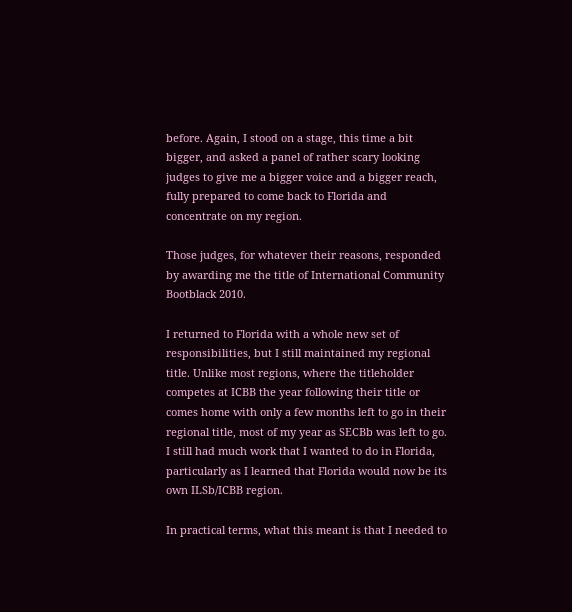before. Again, I stood on a stage, this time a bit bigger, and asked a panel of rather scary looking judges to give me a bigger voice and a bigger reach, fully prepared to come back to Florida and concentrate on my region.

Those judges, for whatever their reasons, responded by awarding me the title of International Community Bootblack 2010.

I returned to Florida with a whole new set of responsibilities, but I still maintained my regional title. Unlike most regions, where the titleholder competes at ICBB the year following their title or comes home with only a few months left to go in their regional title, most of my year as SECBb was left to go. I still had much work that I wanted to do in Florida, particularly as I learned that Florida would now be its own ILSb/ICBB region.

In practical terms, what this meant is that I needed to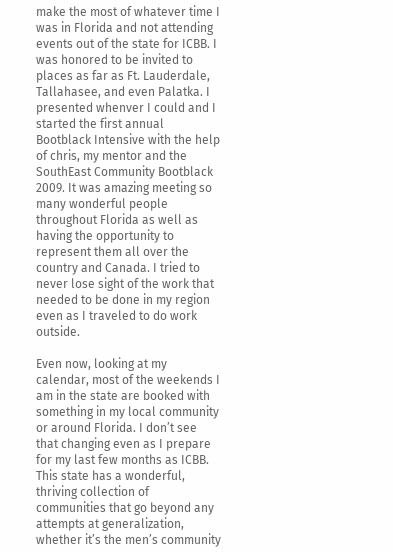make the most of whatever time I was in Florida and not attending events out of the state for ICBB. I was honored to be invited to places as far as Ft. Lauderdale, Tallahasee, and even Palatka. I presented whenver I could and I started the first annual Bootblack Intensive with the help of chris, my mentor and the SouthEast Community Bootblack 2009. It was amazing meeting so many wonderful people throughout Florida as well as having the opportunity to represent them all over the country and Canada. I tried to never lose sight of the work that needed to be done in my region even as I traveled to do work outside.

Even now, looking at my calendar, most of the weekends I am in the state are booked with something in my local community or around Florida. I don’t see that changing even as I prepare for my last few months as ICBB. This state has a wonderful, thriving collection of communities that go beyond any attempts at generalization, whether it’s the men’s community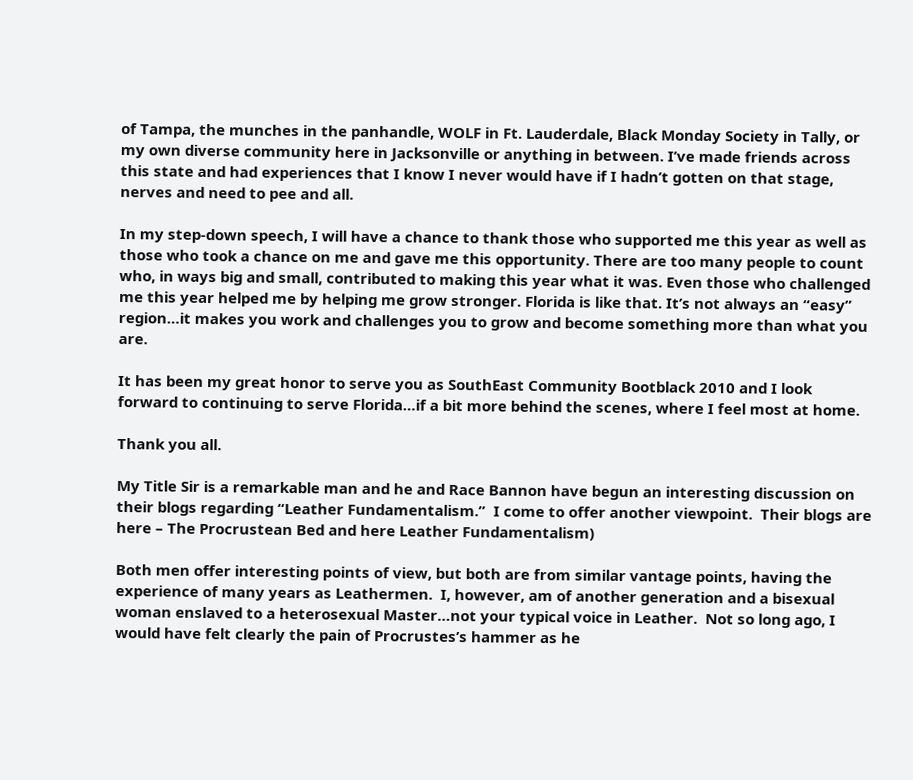of Tampa, the munches in the panhandle, WOLF in Ft. Lauderdale, Black Monday Society in Tally, or my own diverse community here in Jacksonville or anything in between. I’ve made friends across this state and had experiences that I know I never would have if I hadn’t gotten on that stage, nerves and need to pee and all.

In my step-down speech, I will have a chance to thank those who supported me this year as well as those who took a chance on me and gave me this opportunity. There are too many people to count who, in ways big and small, contributed to making this year what it was. Even those who challenged me this year helped me by helping me grow stronger. Florida is like that. It’s not always an “easy” region…it makes you work and challenges you to grow and become something more than what you are.

It has been my great honor to serve you as SouthEast Community Bootblack 2010 and I look forward to continuing to serve Florida…if a bit more behind the scenes, where I feel most at home.

Thank you all.

My Title Sir is a remarkable man and he and Race Bannon have begun an interesting discussion on their blogs regarding “Leather Fundamentalism.”  I come to offer another viewpoint.  Their blogs are here – The Procrustean Bed and here Leather Fundamentalism)

Both men offer interesting points of view, but both are from similar vantage points, having the experience of many years as Leathermen.  I, however, am of another generation and a bisexual woman enslaved to a heterosexual Master…not your typical voice in Leather.  Not so long ago, I would have felt clearly the pain of Procrustes’s hammer as he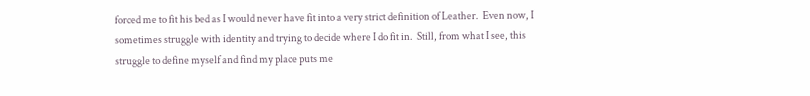forced me to fit his bed as I would never have fit into a very strict definition of Leather.  Even now, I sometimes struggle with identity and trying to decide where I do fit in.  Still, from what I see, this struggle to define myself and find my place puts me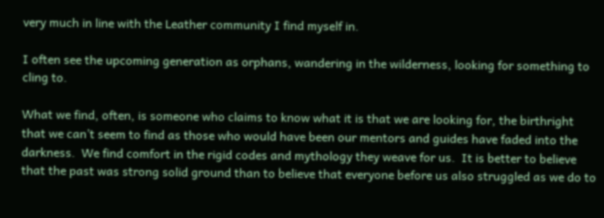very much in line with the Leather community I find myself in.

I often see the upcoming generation as orphans, wandering in the wilderness, looking for something to cling to.

What we find, often, is someone who claims to know what it is that we are looking for, the birthright that we can’t seem to find as those who would have been our mentors and guides have faded into the darkness.  We find comfort in the rigid codes and mythology they weave for us.  It is better to believe that the past was strong solid ground than to believe that everyone before us also struggled as we do to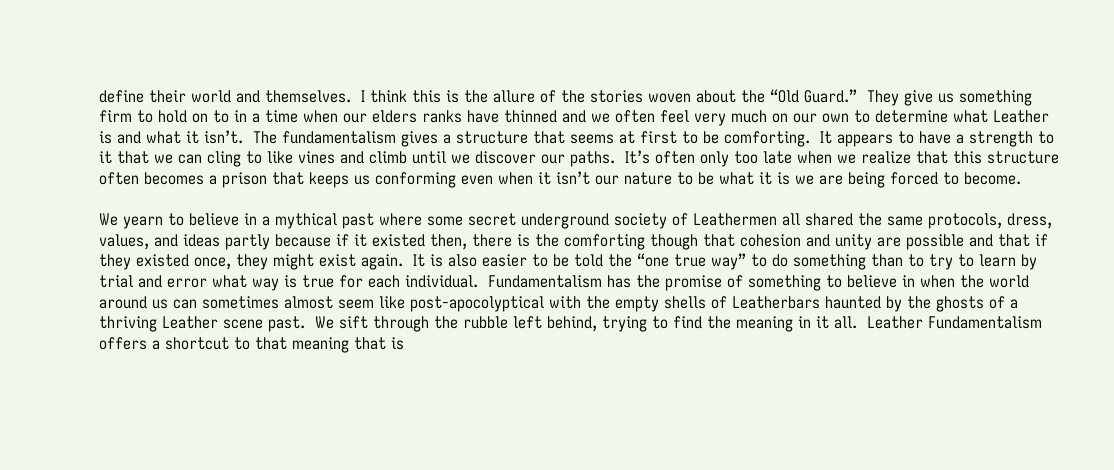define their world and themselves.  I think this is the allure of the stories woven about the “Old Guard.”  They give us something firm to hold on to in a time when our elders ranks have thinned and we often feel very much on our own to determine what Leather is and what it isn’t.  The fundamentalism gives a structure that seems at first to be comforting.  It appears to have a strength to it that we can cling to like vines and climb until we discover our paths.  It’s often only too late when we realize that this structure often becomes a prison that keeps us conforming even when it isn’t our nature to be what it is we are being forced to become.

We yearn to believe in a mythical past where some secret underground society of Leathermen all shared the same protocols, dress, values, and ideas partly because if it existed then, there is the comforting though that cohesion and unity are possible and that if they existed once, they might exist again.  It is also easier to be told the “one true way” to do something than to try to learn by trial and error what way is true for each individual.  Fundamentalism has the promise of something to believe in when the world around us can sometimes almost seem like post-apocolyptical with the empty shells of Leatherbars haunted by the ghosts of a thriving Leather scene past.  We sift through the rubble left behind, trying to find the meaning in it all.  Leather Fundamentalism offers a shortcut to that meaning that is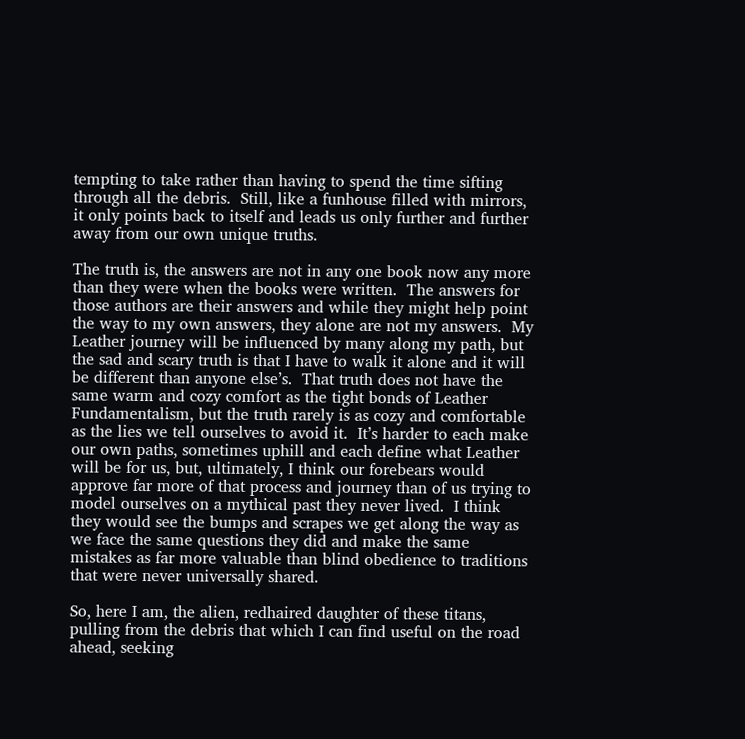tempting to take rather than having to spend the time sifting through all the debris.  Still, like a funhouse filled with mirrors, it only points back to itself and leads us only further and further away from our own unique truths.

The truth is, the answers are not in any one book now any more than they were when the books were written.  The answers for those authors are their answers and while they might help point the way to my own answers, they alone are not my answers.  My Leather journey will be influenced by many along my path, but the sad and scary truth is that I have to walk it alone and it will be different than anyone else’s.  That truth does not have the same warm and cozy comfort as the tight bonds of Leather Fundamentalism, but the truth rarely is as cozy and comfortable as the lies we tell ourselves to avoid it.  It’s harder to each make our own paths, sometimes uphill and each define what Leather will be for us, but, ultimately, I think our forebears would approve far more of that process and journey than of us trying to model ourselves on a mythical past they never lived.  I think they would see the bumps and scrapes we get along the way as we face the same questions they did and make the same mistakes as far more valuable than blind obedience to traditions that were never universally shared.

So, here I am, the alien, redhaired daughter of these titans, pulling from the debris that which I can find useful on the road ahead, seeking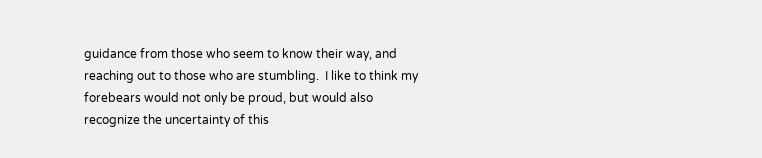guidance from those who seem to know their way, and reaching out to those who are stumbling.  I like to think my forebears would not only be proud, but would also recognize the uncertainty of this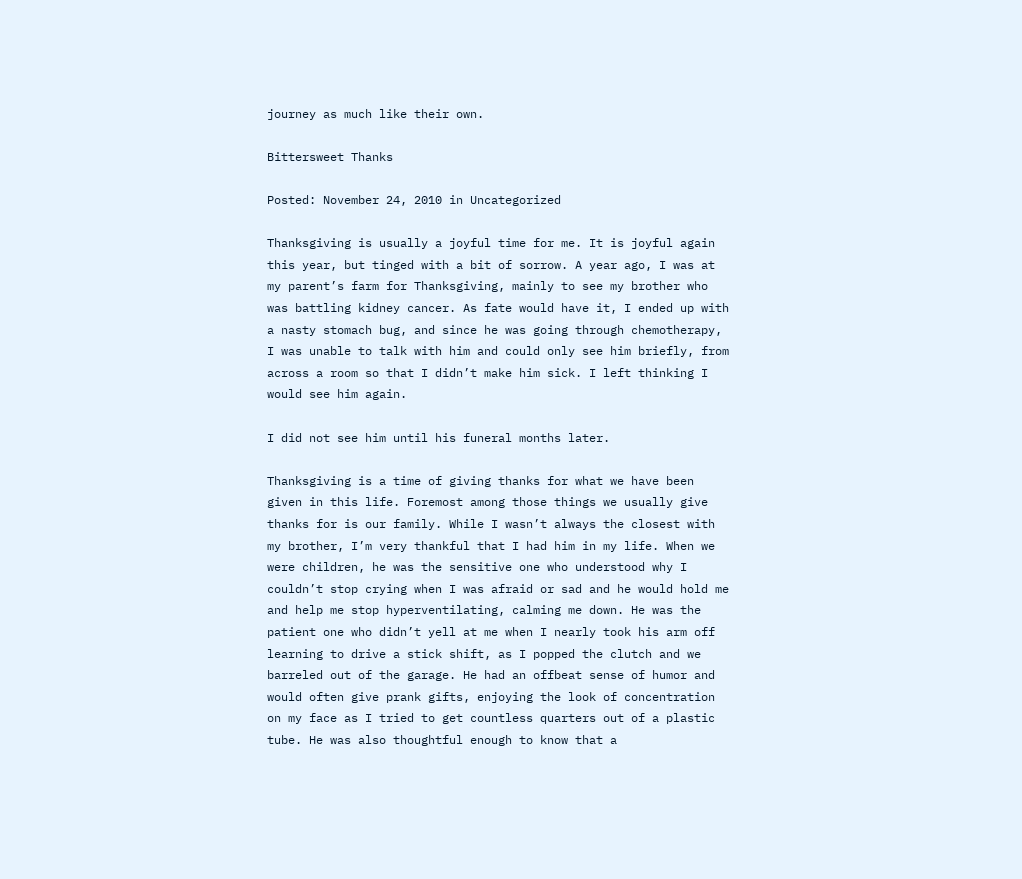journey as much like their own.

Bittersweet Thanks

Posted: November 24, 2010 in Uncategorized

Thanksgiving is usually a joyful time for me. It is joyful again this year, but tinged with a bit of sorrow. A year ago, I was at my parent’s farm for Thanksgiving, mainly to see my brother who was battling kidney cancer. As fate would have it, I ended up with a nasty stomach bug, and since he was going through chemotherapy, I was unable to talk with him and could only see him briefly, from across a room so that I didn’t make him sick. I left thinking I would see him again.

I did not see him until his funeral months later.

Thanksgiving is a time of giving thanks for what we have been given in this life. Foremost among those things we usually give thanks for is our family. While I wasn’t always the closest with my brother, I’m very thankful that I had him in my life. When we were children, he was the sensitive one who understood why I couldn’t stop crying when I was afraid or sad and he would hold me and help me stop hyperventilating, calming me down. He was the patient one who didn’t yell at me when I nearly took his arm off learning to drive a stick shift, as I popped the clutch and we barreled out of the garage. He had an offbeat sense of humor and would often give prank gifts, enjoying the look of concentration on my face as I tried to get countless quarters out of a plastic tube. He was also thoughtful enough to know that a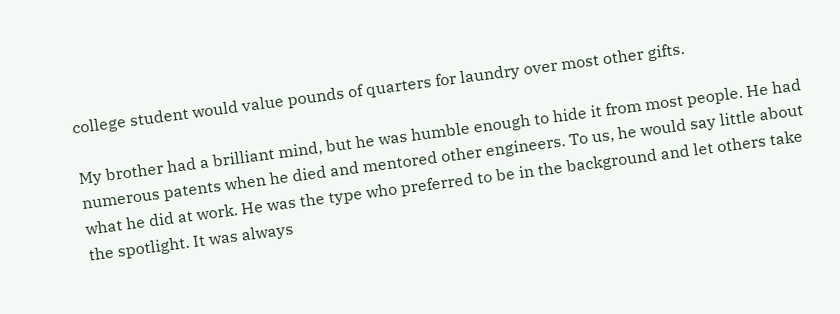college student would value pounds of quarters for laundry over most other gifts.

My brother had a brilliant mind, but he was humble enough to hide it from most people. He had numerous patents when he died and mentored other engineers. To us, he would say little about what he did at work. He was the type who preferred to be in the background and let others take the spotlight. It was always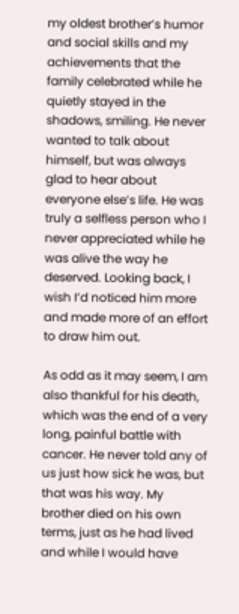my oldest brother’s humor and social skills and my achievements that the family celebrated while he quietly stayed in the shadows, smiling. He never wanted to talk about himself, but was always glad to hear about everyone else’s life. He was truly a selfless person who I never appreciated while he was alive the way he deserved. Looking back, I wish I’d noticed him more and made more of an effort to draw him out.

As odd as it may seem, I am also thankful for his death, which was the end of a very long, painful battle with cancer. He never told any of us just how sick he was, but that was his way. My brother died on his own terms, just as he had lived and while I would have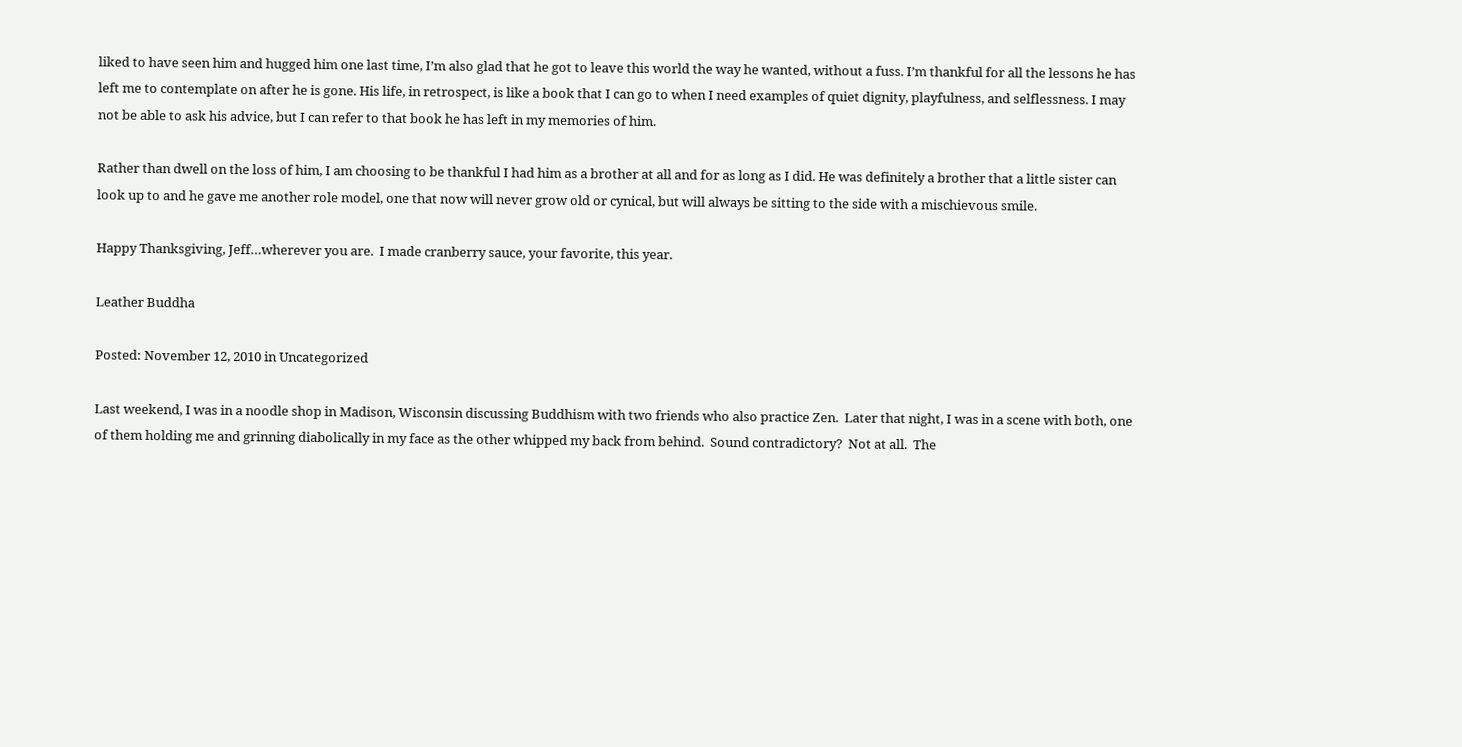liked to have seen him and hugged him one last time, I’m also glad that he got to leave this world the way he wanted, without a fuss. I’m thankful for all the lessons he has left me to contemplate on after he is gone. His life, in retrospect, is like a book that I can go to when I need examples of quiet dignity, playfulness, and selflessness. I may not be able to ask his advice, but I can refer to that book he has left in my memories of him.

Rather than dwell on the loss of him, I am choosing to be thankful I had him as a brother at all and for as long as I did. He was definitely a brother that a little sister can look up to and he gave me another role model, one that now will never grow old or cynical, but will always be sitting to the side with a mischievous smile.

Happy Thanksgiving, Jeff…wherever you are.  I made cranberry sauce, your favorite, this year.

Leather Buddha

Posted: November 12, 2010 in Uncategorized

Last weekend, I was in a noodle shop in Madison, Wisconsin discussing Buddhism with two friends who also practice Zen.  Later that night, I was in a scene with both, one of them holding me and grinning diabolically in my face as the other whipped my back from behind.  Sound contradictory?  Not at all.  The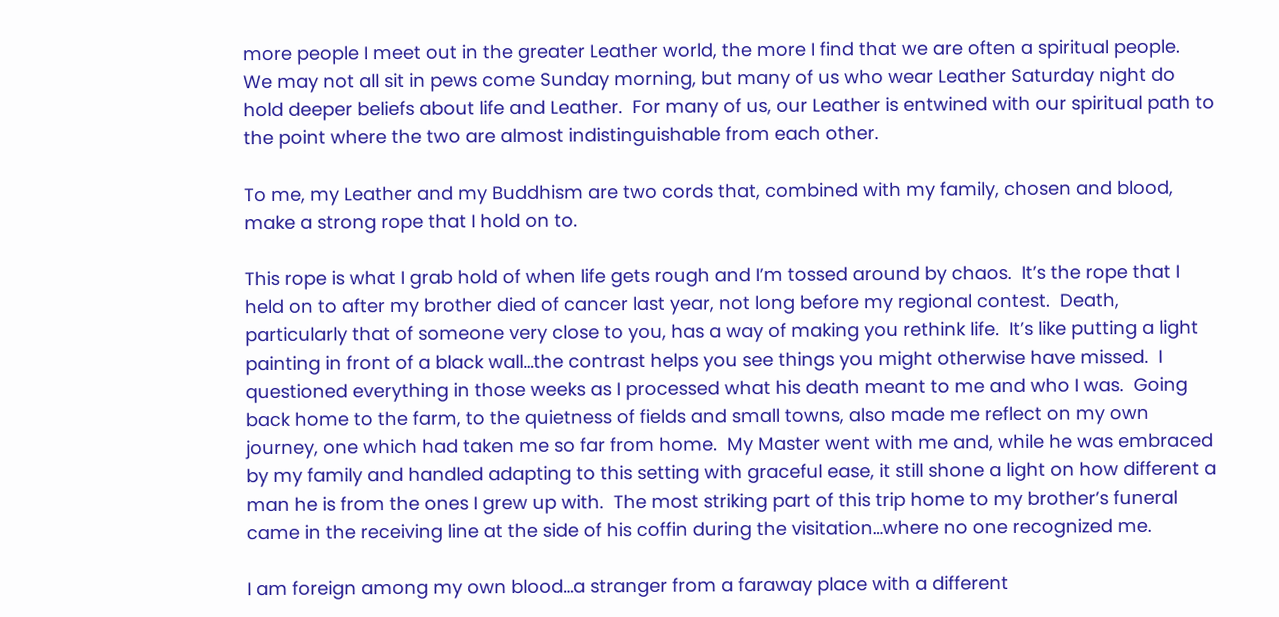more people I meet out in the greater Leather world, the more I find that we are often a spiritual people.  We may not all sit in pews come Sunday morning, but many of us who wear Leather Saturday night do hold deeper beliefs about life and Leather.  For many of us, our Leather is entwined with our spiritual path to the point where the two are almost indistinguishable from each other.

To me, my Leather and my Buddhism are two cords that, combined with my family, chosen and blood, make a strong rope that I hold on to.

This rope is what I grab hold of when life gets rough and I’m tossed around by chaos.  It’s the rope that I held on to after my brother died of cancer last year, not long before my regional contest.  Death, particularly that of someone very close to you, has a way of making you rethink life.  It’s like putting a light painting in front of a black wall…the contrast helps you see things you might otherwise have missed.  I questioned everything in those weeks as I processed what his death meant to me and who I was.  Going back home to the farm, to the quietness of fields and small towns, also made me reflect on my own journey, one which had taken me so far from home.  My Master went with me and, while he was embraced by my family and handled adapting to this setting with graceful ease, it still shone a light on how different a man he is from the ones I grew up with.  The most striking part of this trip home to my brother’s funeral came in the receiving line at the side of his coffin during the visitation…where no one recognized me.

I am foreign among my own blood…a stranger from a faraway place with a different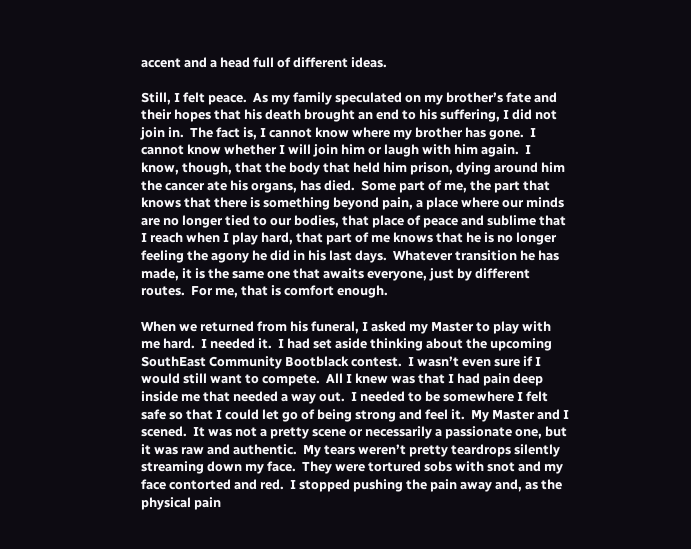accent and a head full of different ideas.

Still, I felt peace.  As my family speculated on my brother’s fate and their hopes that his death brought an end to his suffering, I did not join in.  The fact is, I cannot know where my brother has gone.  I cannot know whether I will join him or laugh with him again.  I know, though, that the body that held him prison, dying around him the cancer ate his organs, has died.  Some part of me, the part that knows that there is something beyond pain, a place where our minds are no longer tied to our bodies, that place of peace and sublime that I reach when I play hard, that part of me knows that he is no longer feeling the agony he did in his last days.  Whatever transition he has made, it is the same one that awaits everyone, just by different routes.  For me, that is comfort enough.

When we returned from his funeral, I asked my Master to play with me hard.  I needed it.  I had set aside thinking about the upcoming SouthEast Community Bootblack contest.  I wasn’t even sure if I would still want to compete.  All I knew was that I had pain deep inside me that needed a way out.  I needed to be somewhere I felt safe so that I could let go of being strong and feel it.  My Master and I scened.  It was not a pretty scene or necessarily a passionate one, but it was raw and authentic.  My tears weren’t pretty teardrops silently streaming down my face.  They were tortured sobs with snot and my face contorted and red.  I stopped pushing the pain away and, as the physical pain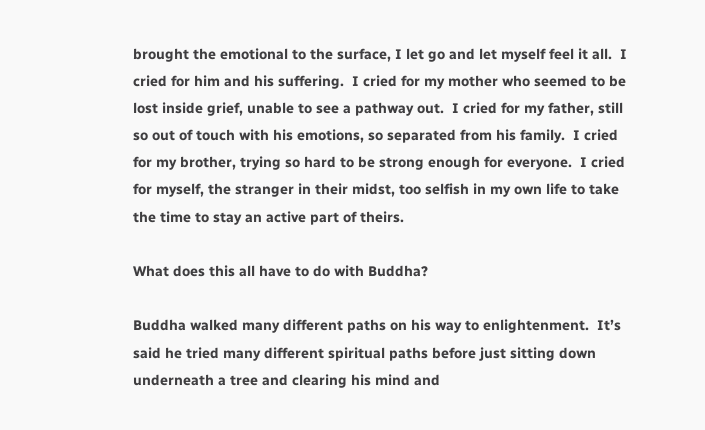brought the emotional to the surface, I let go and let myself feel it all.  I cried for him and his suffering.  I cried for my mother who seemed to be lost inside grief, unable to see a pathway out.  I cried for my father, still so out of touch with his emotions, so separated from his family.  I cried for my brother, trying so hard to be strong enough for everyone.  I cried for myself, the stranger in their midst, too selfish in my own life to take the time to stay an active part of theirs.

What does this all have to do with Buddha?

Buddha walked many different paths on his way to enlightenment.  It’s said he tried many different spiritual paths before just sitting down underneath a tree and clearing his mind and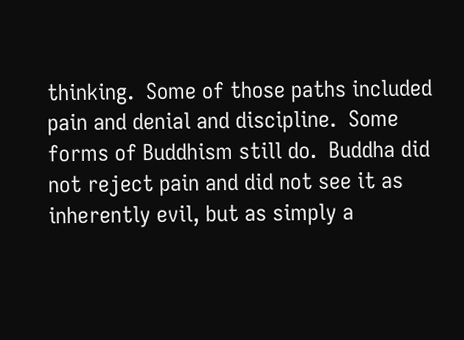thinking.  Some of those paths included pain and denial and discipline.  Some forms of Buddhism still do.  Buddha did not reject pain and did not see it as inherently evil, but as simply a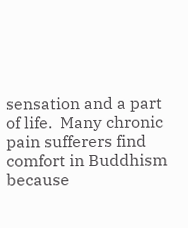sensation and a part of life.  Many chronic pain sufferers find comfort in Buddhism because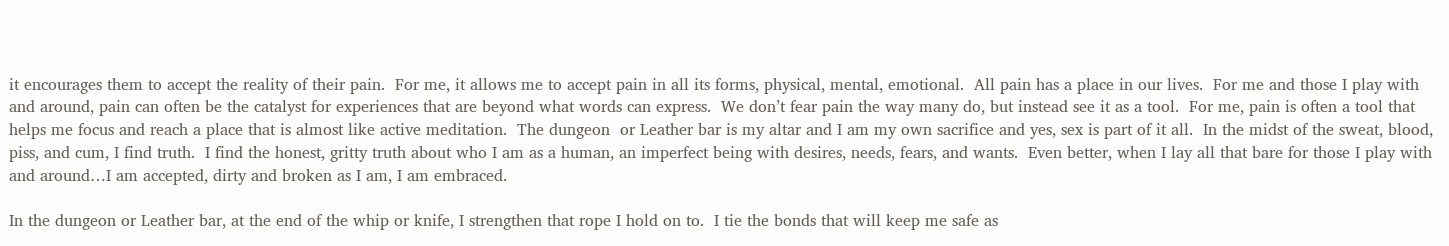it encourages them to accept the reality of their pain.  For me, it allows me to accept pain in all its forms, physical, mental, emotional.  All pain has a place in our lives.  For me and those I play with and around, pain can often be the catalyst for experiences that are beyond what words can express.  We don’t fear pain the way many do, but instead see it as a tool.  For me, pain is often a tool that helps me focus and reach a place that is almost like active meditation.  The dungeon  or Leather bar is my altar and I am my own sacrifice and yes, sex is part of it all.  In the midst of the sweat, blood, piss, and cum, I find truth.  I find the honest, gritty truth about who I am as a human, an imperfect being with desires, needs, fears, and wants.  Even better, when I lay all that bare for those I play with and around…I am accepted, dirty and broken as I am, I am embraced.

In the dungeon or Leather bar, at the end of the whip or knife, I strengthen that rope I hold on to.  I tie the bonds that will keep me safe as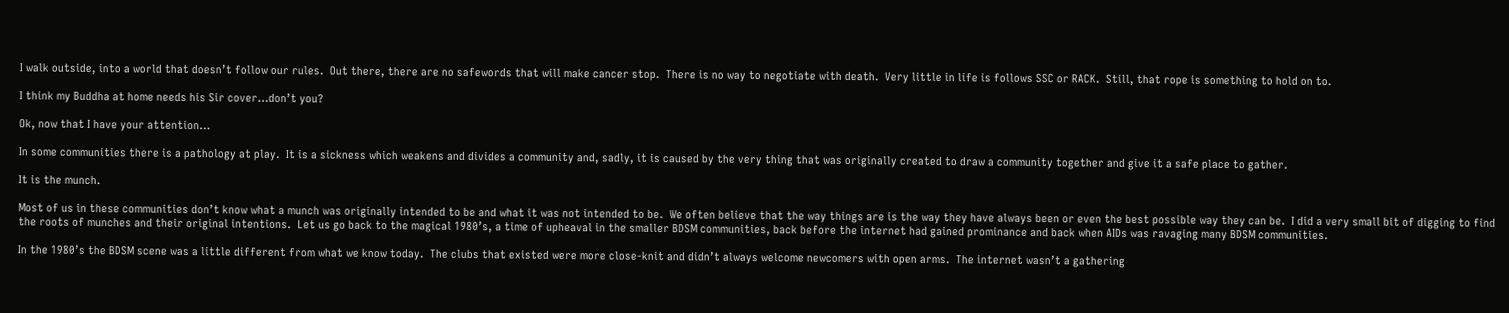I walk outside, into a world that doesn’t follow our rules.  Out there, there are no safewords that will make cancer stop.  There is no way to negotiate with death.  Very little in life is follows SSC or RACK.  Still, that rope is something to hold on to.

I think my Buddha at home needs his Sir cover…don’t you?

Ok, now that I have your attention…

In some communities there is a pathology at play.  It is a sickness which weakens and divides a community and, sadly, it is caused by the very thing that was originally created to draw a community together and give it a safe place to gather.

It is the munch.

Most of us in these communities don’t know what a munch was originally intended to be and what it was not intended to be.  We often believe that the way things are is the way they have always been or even the best possible way they can be.  I did a very small bit of digging to find the roots of munches and their original intentions.  Let us go back to the magical 1980’s, a time of upheaval in the smaller BDSM communities, back before the internet had gained prominance and back when AIDs was ravaging many BDSM communities.

In the 1980’s the BDSM scene was a little different from what we know today.  The clubs that existed were more close-knit and didn’t always welcome newcomers with open arms.  The internet wasn’t a gathering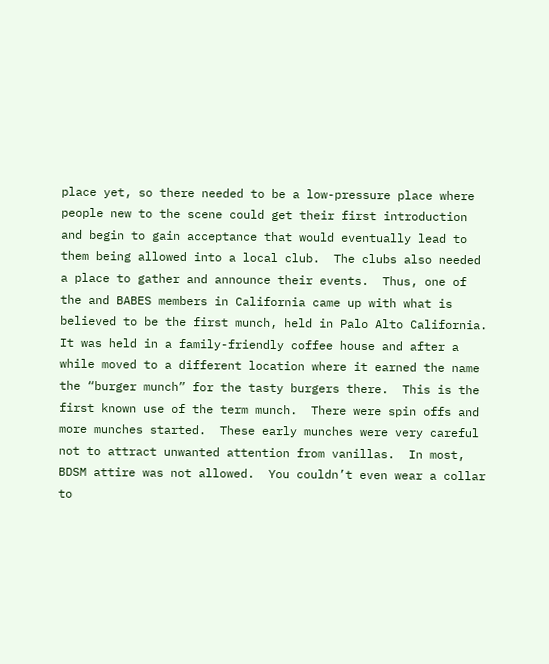place yet, so there needed to be a low-pressure place where people new to the scene could get their first introduction and begin to gain acceptance that would eventually lead to them being allowed into a local club.  The clubs also needed a place to gather and announce their events.  Thus, one of the and BABES members in California came up with what is believed to be the first munch, held in Palo Alto California.  It was held in a family-friendly coffee house and after a while moved to a different location where it earned the name the “burger munch” for the tasty burgers there.  This is the first known use of the term munch.  There were spin offs and more munches started.  These early munches were very careful not to attract unwanted attention from vanillas.  In most, BDSM attire was not allowed.  You couldn’t even wear a collar to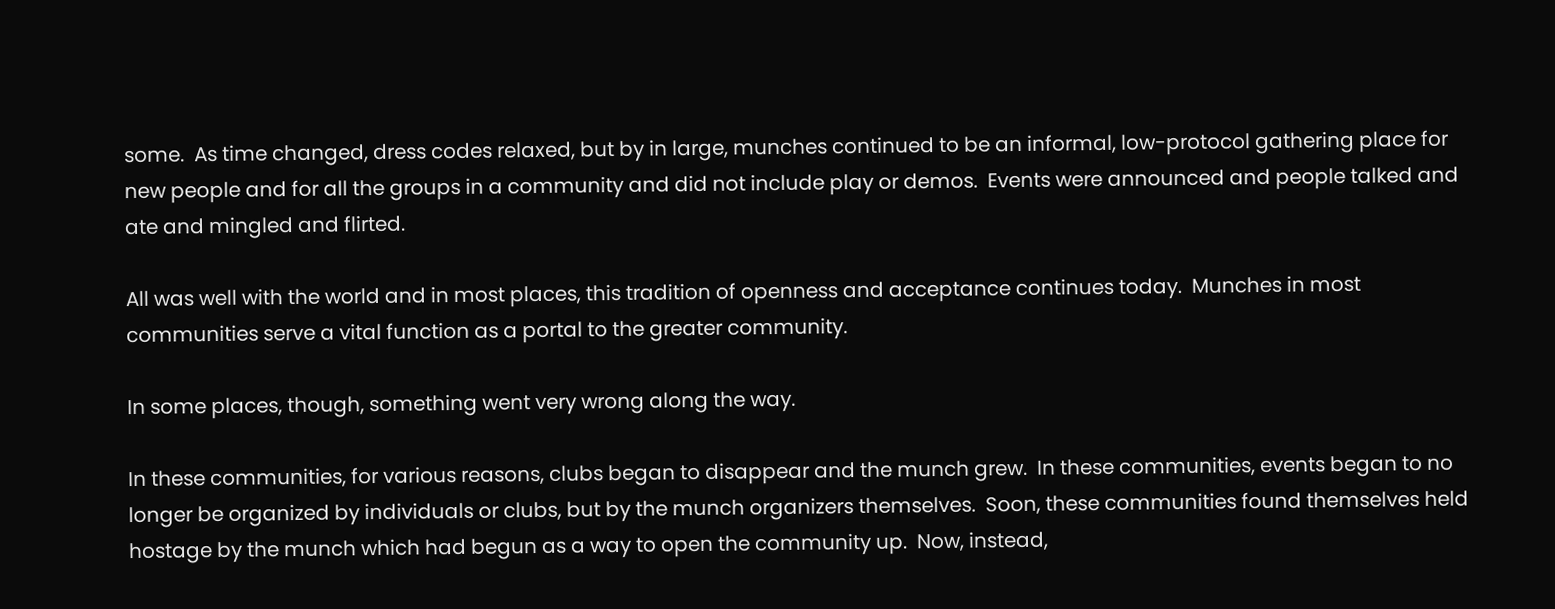some.  As time changed, dress codes relaxed, but by in large, munches continued to be an informal, low-protocol gathering place for new people and for all the groups in a community and did not include play or demos.  Events were announced and people talked and ate and mingled and flirted.

All was well with the world and in most places, this tradition of openness and acceptance continues today.  Munches in most communities serve a vital function as a portal to the greater community.

In some places, though, something went very wrong along the way.

In these communities, for various reasons, clubs began to disappear and the munch grew.  In these communities, events began to no longer be organized by individuals or clubs, but by the munch organizers themselves.  Soon, these communities found themselves held hostage by the munch which had begun as a way to open the community up.  Now, instead,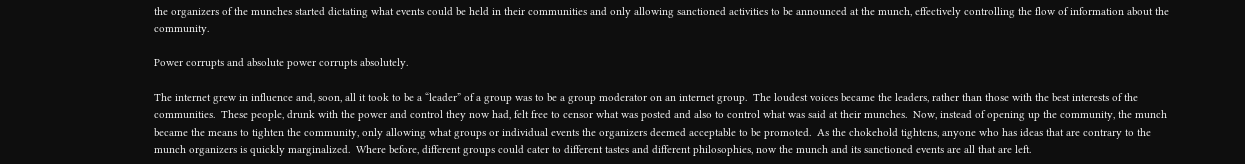the organizers of the munches started dictating what events could be held in their communities and only allowing sanctioned activities to be announced at the munch, effectively controlling the flow of information about the community.

Power corrupts and absolute power corrupts absolutely.

The internet grew in influence and, soon, all it took to be a “leader” of a group was to be a group moderator on an internet group.  The loudest voices became the leaders, rather than those with the best interests of the communities.  These people, drunk with the power and control they now had, felt free to censor what was posted and also to control what was said at their munches.  Now, instead of opening up the community, the munch became the means to tighten the community, only allowing what groups or individual events the organizers deemed acceptable to be promoted.  As the chokehold tightens, anyone who has ideas that are contrary to the munch organizers is quickly marginalized.  Where before, different groups could cater to different tastes and different philosophies, now the munch and its sanctioned events are all that are left.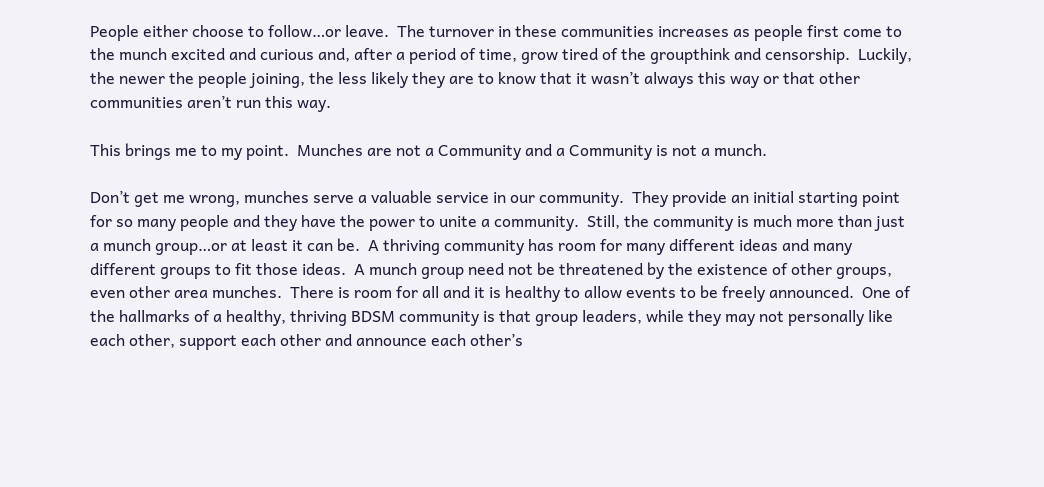People either choose to follow…or leave.  The turnover in these communities increases as people first come to the munch excited and curious and, after a period of time, grow tired of the groupthink and censorship.  Luckily, the newer the people joining, the less likely they are to know that it wasn’t always this way or that other communities aren’t run this way.

This brings me to my point.  Munches are not a Community and a Community is not a munch.

Don’t get me wrong, munches serve a valuable service in our community.  They provide an initial starting point for so many people and they have the power to unite a community.  Still, the community is much more than just a munch group…or at least it can be.  A thriving community has room for many different ideas and many different groups to fit those ideas.  A munch group need not be threatened by the existence of other groups, even other area munches.  There is room for all and it is healthy to allow events to be freely announced.  One of the hallmarks of a healthy, thriving BDSM community is that group leaders, while they may not personally like each other, support each other and announce each other’s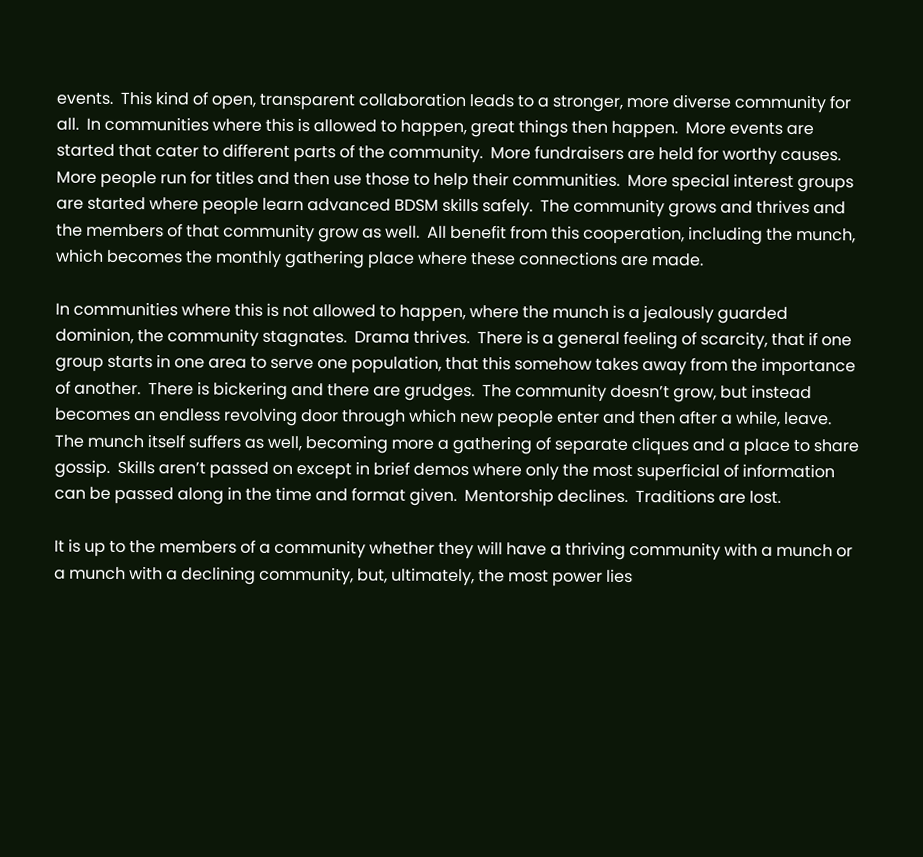events.  This kind of open, transparent collaboration leads to a stronger, more diverse community for all.  In communities where this is allowed to happen, great things then happen.  More events are started that cater to different parts of the community.  More fundraisers are held for worthy causes.  More people run for titles and then use those to help their communities.  More special interest groups are started where people learn advanced BDSM skills safely.  The community grows and thrives and the members of that community grow as well.  All benefit from this cooperation, including the munch, which becomes the monthly gathering place where these connections are made.

In communities where this is not allowed to happen, where the munch is a jealously guarded dominion, the community stagnates.  Drama thrives.  There is a general feeling of scarcity, that if one group starts in one area to serve one population, that this somehow takes away from the importance of another.  There is bickering and there are grudges.  The community doesn’t grow, but instead becomes an endless revolving door through which new people enter and then after a while, leave.  The munch itself suffers as well, becoming more a gathering of separate cliques and a place to share gossip.  Skills aren’t passed on except in brief demos where only the most superficial of information can be passed along in the time and format given.  Mentorship declines.  Traditions are lost.

It is up to the members of a community whether they will have a thriving community with a munch or a munch with a declining community, but, ultimately, the most power lies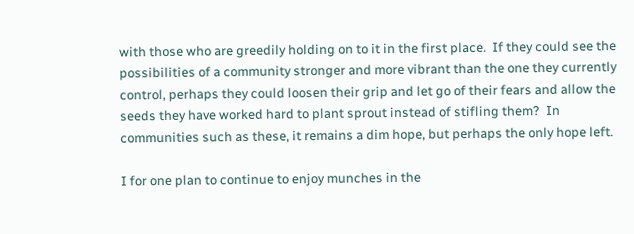with those who are greedily holding on to it in the first place.  If they could see the possibilities of a community stronger and more vibrant than the one they currently control, perhaps they could loosen their grip and let go of their fears and allow the seeds they have worked hard to plant sprout instead of stifling them?  In communities such as these, it remains a dim hope, but perhaps the only hope left.

I for one plan to continue to enjoy munches in the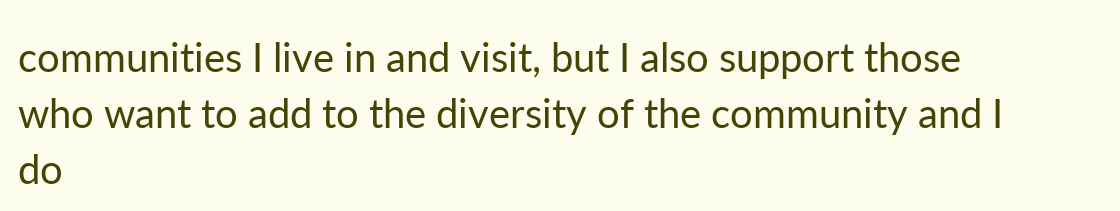communities I live in and visit, but I also support those who want to add to the diversity of the community and I do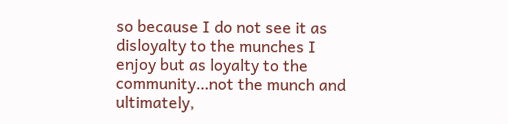so because I do not see it as disloyalty to the munches I enjoy but as loyalty to the community…not the munch and ultimately,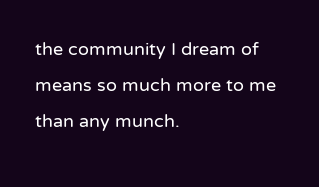the community I dream of means so much more to me than any munch.